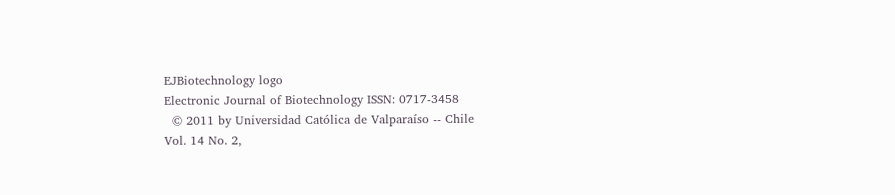EJBiotechnology logo
Electronic Journal of Biotechnology ISSN: 0717-3458
  © 2011 by Universidad Católica de Valparaíso -- Chile
Vol. 14 No. 2,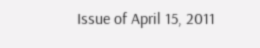Issue of April 15, 2011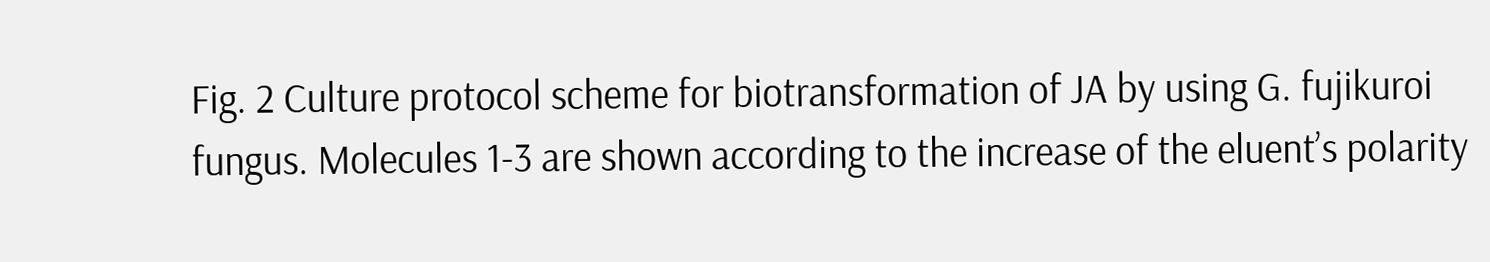Fig. 2 Culture protocol scheme for biotransformation of JA by using G. fujikuroi fungus. Molecules 1-3 are shown according to the increase of the eluent’s polarity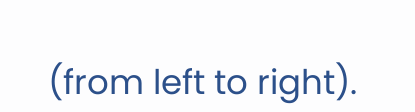(from left to right).